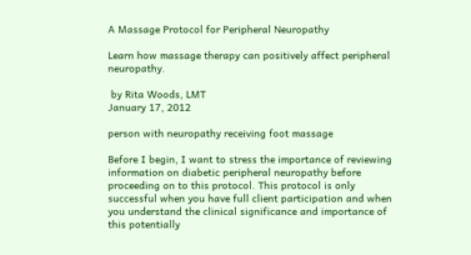A Massage Protocol for Peripheral Neuropathy

Learn how massage therapy can positively affect peripheral neuropathy.

 by Rita Woods, LMT
January 17, 2012

person with neuropathy receiving foot massage

Before I begin, I want to stress the importance of reviewing information on diabetic peripheral neuropathy before proceeding on to this protocol. This protocol is only successful when you have full client participation and when you understand the clinical significance and importance of this potentially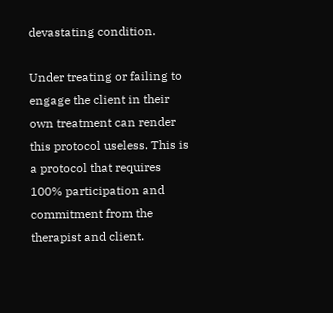devastating condition.

Under treating or failing to engage the client in their own treatment can render this protocol useless. This is a protocol that requires 100% participation and commitment from the therapist and client.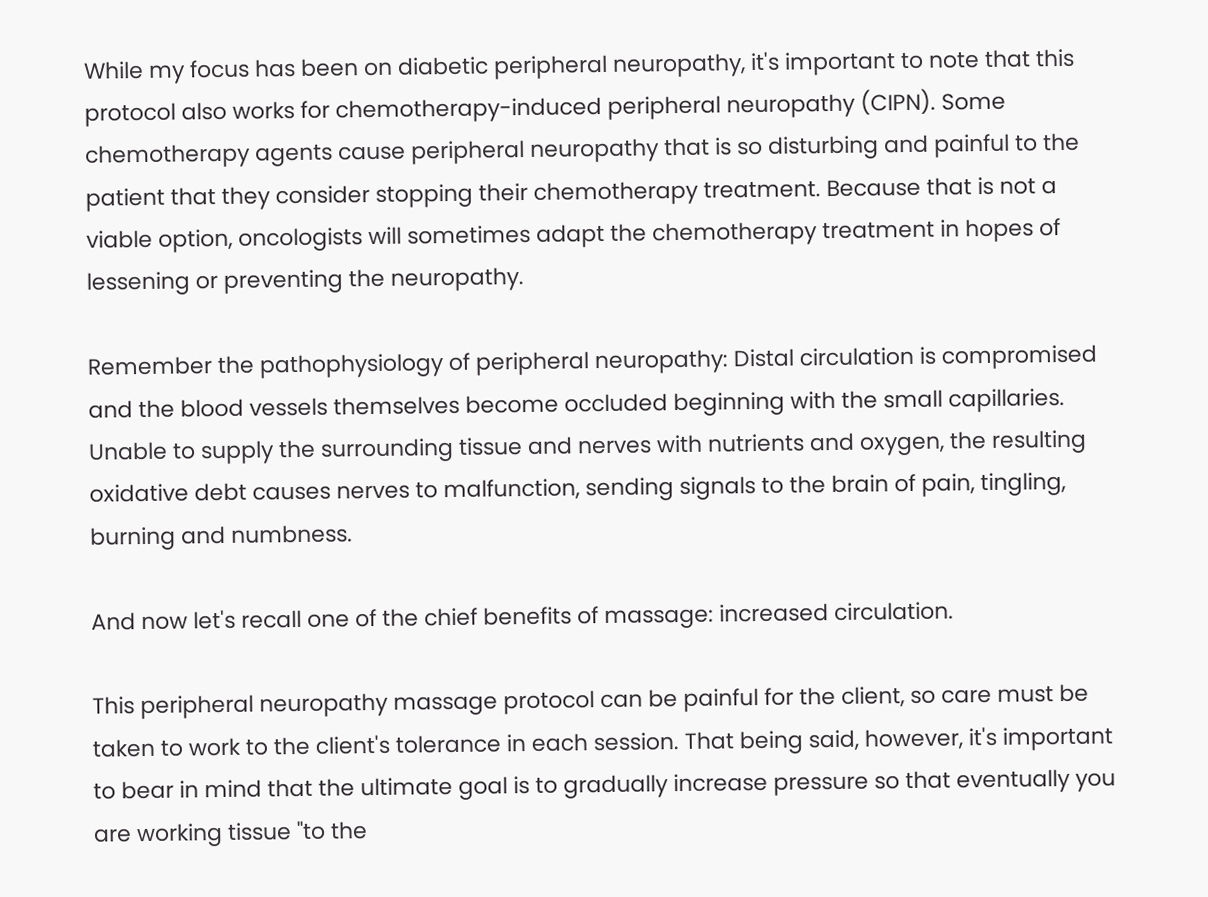While my focus has been on diabetic peripheral neuropathy, it's important to note that this protocol also works for chemotherapy-induced peripheral neuropathy (CIPN). Some chemotherapy agents cause peripheral neuropathy that is so disturbing and painful to the patient that they consider stopping their chemotherapy treatment. Because that is not a viable option, oncologists will sometimes adapt the chemotherapy treatment in hopes of lessening or preventing the neuropathy.

Remember the pathophysiology of peripheral neuropathy: Distal circulation is compromised and the blood vessels themselves become occluded beginning with the small capillaries. Unable to supply the surrounding tissue and nerves with nutrients and oxygen, the resulting oxidative debt causes nerves to malfunction, sending signals to the brain of pain, tingling, burning and numbness.

And now let's recall one of the chief benefits of massage: increased circulation.

This peripheral neuropathy massage protocol can be painful for the client, so care must be taken to work to the client's tolerance in each session. That being said, however, it's important to bear in mind that the ultimate goal is to gradually increase pressure so that eventually you are working tissue "to the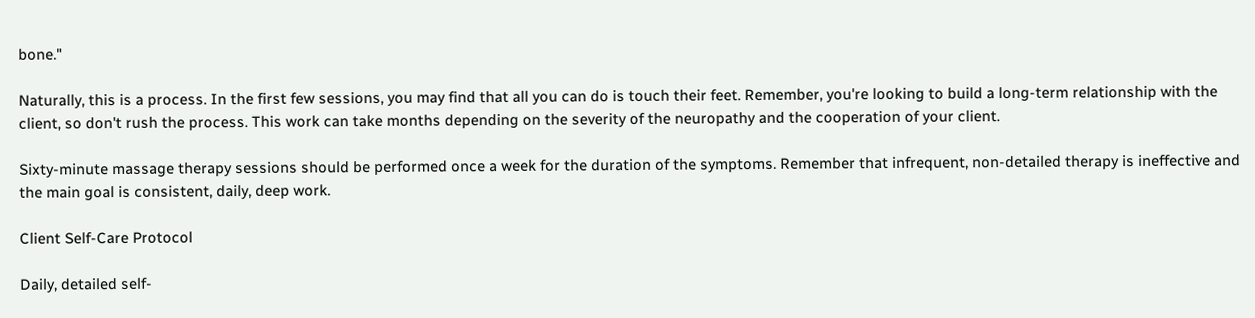bone."

Naturally, this is a process. In the first few sessions, you may find that all you can do is touch their feet. Remember, you're looking to build a long-term relationship with the client, so don't rush the process. This work can take months depending on the severity of the neuropathy and the cooperation of your client.

Sixty-minute massage therapy sessions should be performed once a week for the duration of the symptoms. Remember that infrequent, non-detailed therapy is ineffective and the main goal is consistent, daily, deep work.

Client Self-Care Protocol

Daily, detailed self-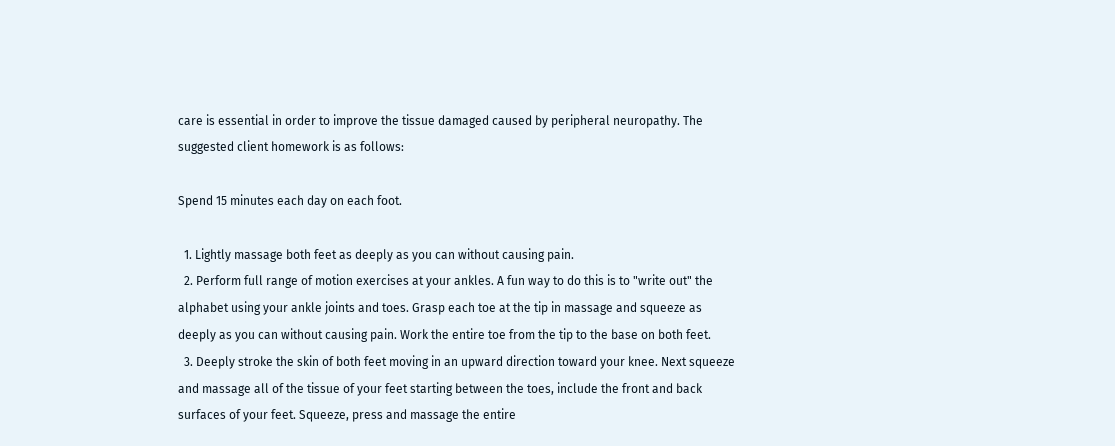care is essential in order to improve the tissue damaged caused by peripheral neuropathy. The suggested client homework is as follows:

Spend 15 minutes each day on each foot.

  1. Lightly massage both feet as deeply as you can without causing pain.
  2. Perform full range of motion exercises at your ankles. A fun way to do this is to "write out" the alphabet using your ankle joints and toes. Grasp each toe at the tip in massage and squeeze as deeply as you can without causing pain. Work the entire toe from the tip to the base on both feet.
  3. Deeply stroke the skin of both feet moving in an upward direction toward your knee. Next squeeze and massage all of the tissue of your feet starting between the toes, include the front and back surfaces of your feet. Squeeze, press and massage the entire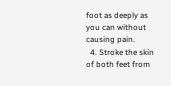foot as deeply as you can without causing pain.
  4. Stroke the skin of both feet from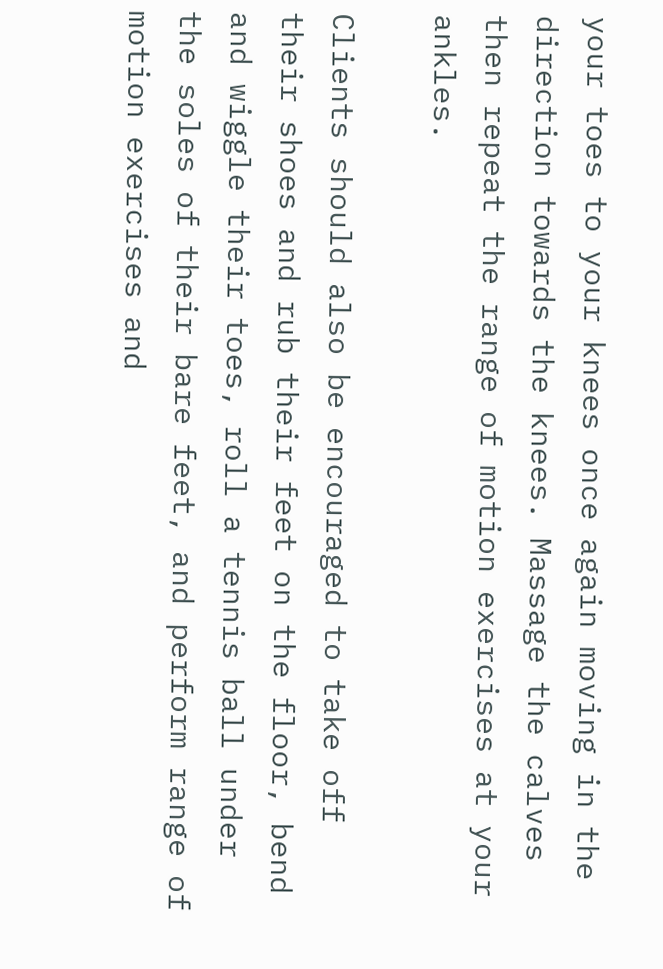your toes to your knees once again moving in the direction towards the knees. Massage the calves then repeat the range of motion exercises at your ankles.

Clients should also be encouraged to take off their shoes and rub their feet on the floor, bend and wiggle their toes, roll a tennis ball under the soles of their bare feet, and perform range of motion exercises and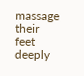massage their feet deeply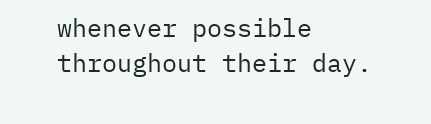whenever possible throughout their day.